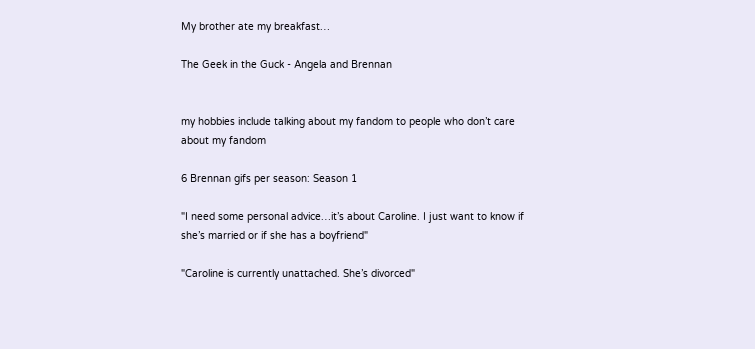My brother ate my breakfast…

The Geek in the Guck - Angela and Brennan


my hobbies include talking about my fandom to people who don’t care about my fandom

6 Brennan gifs per season: Season 1

"I need some personal advice…it’s about Caroline. I just want to know if she’s married or if she has a boyfriend"

"Caroline is currently unattached. She’s divorced"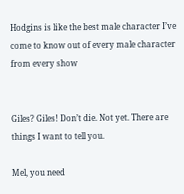Hodgins is like the best male character I’ve come to know out of every male character from every show


Giles? Giles! Don’t die. Not yet. There are things I want to tell you.

Mel, you need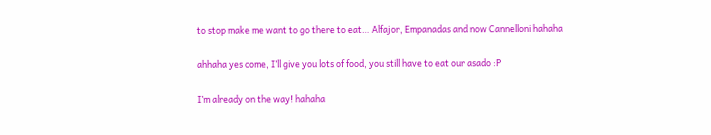to stop make me want to go there to eat… Alfajor, Empanadas and now Cannelloni hahaha

ahhaha yes come, I’ll give you lots of food, you still have to eat our asado :P

I’m already on the way! hahaha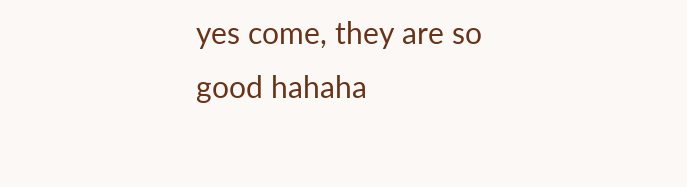yes come, they are so good hahaha